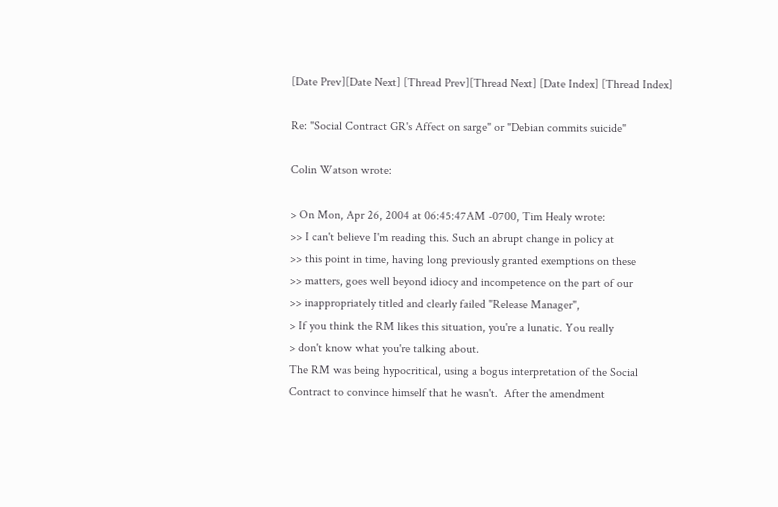[Date Prev][Date Next] [Thread Prev][Thread Next] [Date Index] [Thread Index]

Re: "Social Contract GR's Affect on sarge" or "Debian commits suicide"

Colin Watson wrote:

> On Mon, Apr 26, 2004 at 06:45:47AM -0700, Tim Healy wrote:
>> I can't believe I'm reading this. Such an abrupt change in policy at
>> this point in time, having long previously granted exemptions on these
>> matters, goes well beyond idiocy and incompetence on the part of our
>> inappropriately titled and clearly failed "Release Manager",
> If you think the RM likes this situation, you're a lunatic. You really
> don't know what you're talking about.
The RM was being hypocritical, using a bogus interpretation of the Social
Contract to convince himself that he wasn't.  After the amendment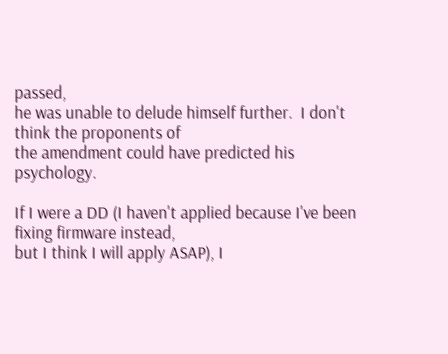passed,
he was unable to delude himself further.  I don't think the proponents of
the amendment could have predicted his psychology.

If I were a DD (I haven't applied because I've been fixing firmware instead,
but I think I will apply ASAP), I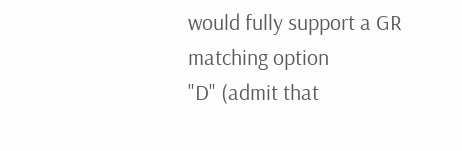would fully support a GR matching option
"D" (admit that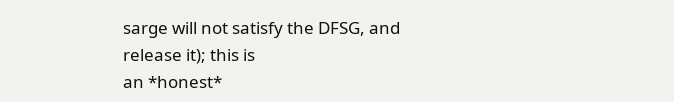sarge will not satisfy the DFSG, and release it); this is
an *honest*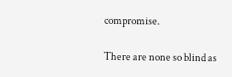compromise.

There are none so blind as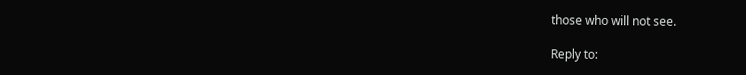those who will not see.

Reply to: